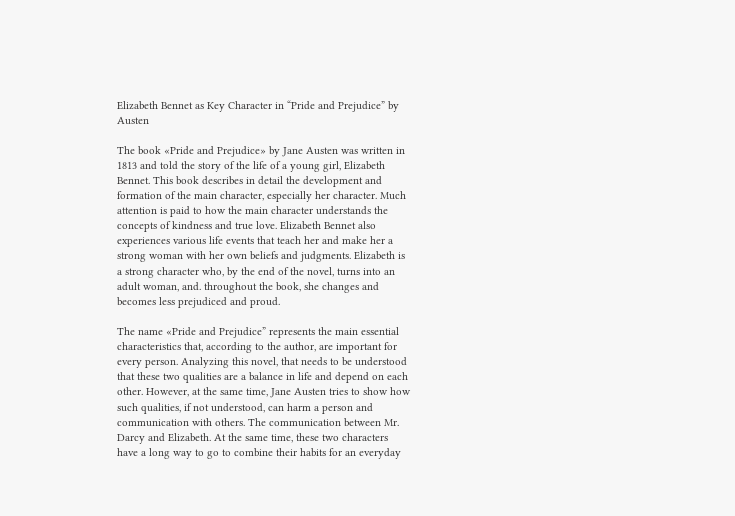Elizabeth Bennet as Key Character in “Pride and Prejudice” by Austen

The book «Pride and Prejudice» by Jane Austen was written in 1813 and told the story of the life of a young girl, Elizabeth Bennet. This book describes in detail the development and formation of the main character, especially her character. Much attention is paid to how the main character understands the concepts of kindness and true love. Elizabeth Bennet also experiences various life events that teach her and make her a strong woman with her own beliefs and judgments. Elizabeth is a strong character who, by the end of the novel, turns into an adult woman, and. throughout the book, she changes and becomes less prejudiced and proud.

The name «Pride and Prejudice” represents the main essential characteristics that, according to the author, are important for every person. Analyzing this novel, that needs to be understood that these two qualities are a balance in life and depend on each other. However, at the same time, Jane Austen tries to show how such qualities, if not understood, can harm a person and communication with others. The communication between Mr. Darcy and Elizabeth. At the same time, these two characters have a long way to go to combine their habits for an everyday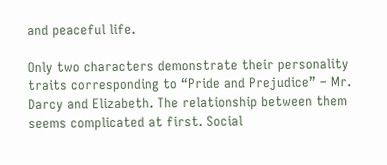and peaceful life.

Only two characters demonstrate their personality traits corresponding to “Pride and Prejudice” – Mr. Darcy and Elizabeth. The relationship between them seems complicated at first. Social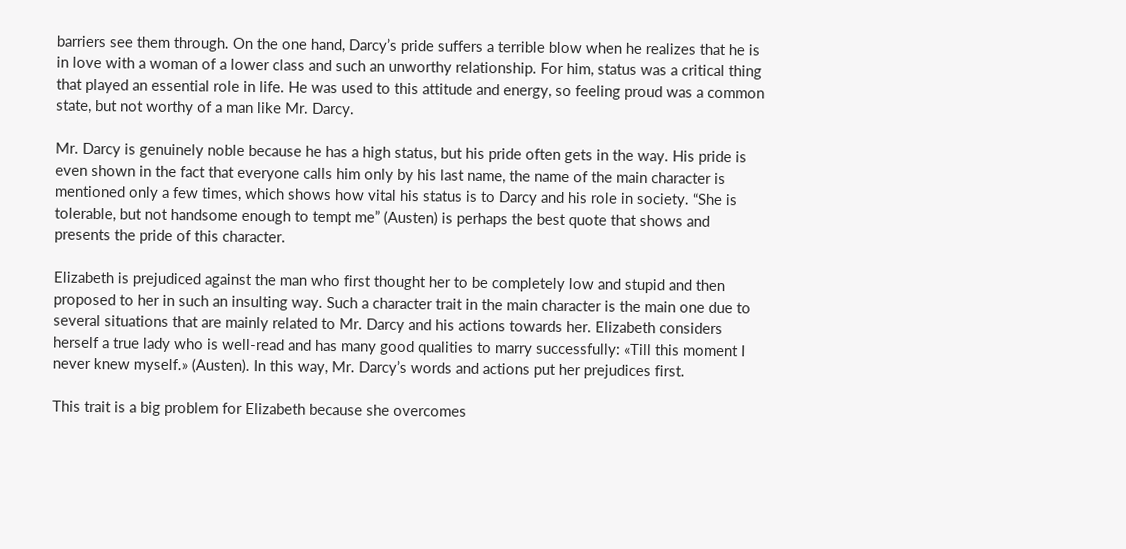barriers see them through. On the one hand, Darcy’s pride suffers a terrible blow when he realizes that he is in love with a woman of a lower class and such an unworthy relationship. For him, status was a critical thing that played an essential role in life. He was used to this attitude and energy, so feeling proud was a common state, but not worthy of a man like Mr. Darcy.

Mr. Darcy is genuinely noble because he has a high status, but his pride often gets in the way. His pride is even shown in the fact that everyone calls him only by his last name, the name of the main character is mentioned only a few times, which shows how vital his status is to Darcy and his role in society. “She is tolerable, but not handsome enough to tempt me” (Austen) is perhaps the best quote that shows and presents the pride of this character.

Elizabeth is prejudiced against the man who first thought her to be completely low and stupid and then proposed to her in such an insulting way. Such a character trait in the main character is the main one due to several situations that are mainly related to Mr. Darcy and his actions towards her. Elizabeth considers herself a true lady who is well-read and has many good qualities to marry successfully: «Till this moment I never knew myself.» (Austen). In this way, Mr. Darcy’s words and actions put her prejudices first.

This trait is a big problem for Elizabeth because she overcomes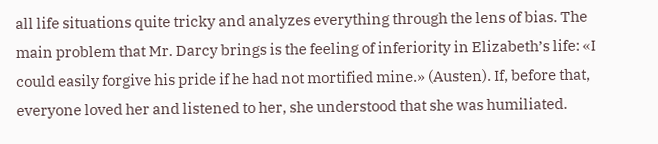all life situations quite tricky and analyzes everything through the lens of bias. The main problem that Mr. Darcy brings is the feeling of inferiority in Elizabeth’s life: «I could easily forgive his pride if he had not mortified mine.» (Austen). If, before that, everyone loved her and listened to her, she understood that she was humiliated.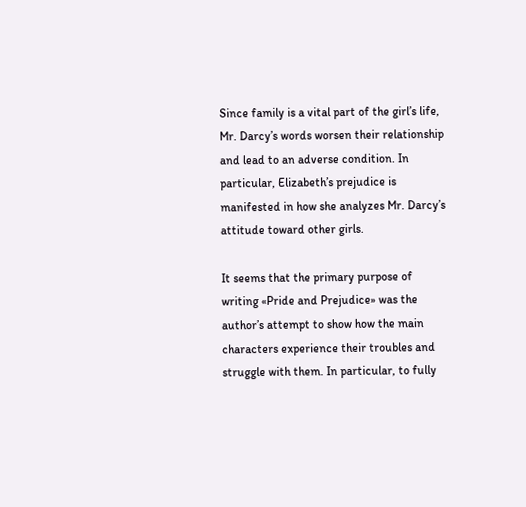Since family is a vital part of the girl’s life, Mr. Darcy’s words worsen their relationship and lead to an adverse condition. In particular, Elizabeth’s prejudice is manifested in how she analyzes Mr. Darcy’s attitude toward other girls.

It seems that the primary purpose of writing «Pride and Prejudice» was the author’s attempt to show how the main characters experience their troubles and struggle with them. In particular, to fully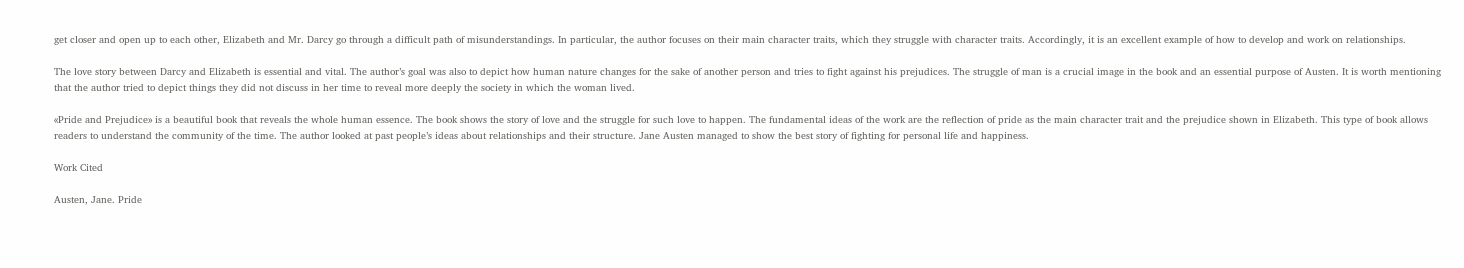get closer and open up to each other, Elizabeth and Mr. Darcy go through a difficult path of misunderstandings. In particular, the author focuses on their main character traits, which they struggle with character traits. Accordingly, it is an excellent example of how to develop and work on relationships.

The love story between Darcy and Elizabeth is essential and vital. The author’s goal was also to depict how human nature changes for the sake of another person and tries to fight against his prejudices. The struggle of man is a crucial image in the book and an essential purpose of Austen. It is worth mentioning that the author tried to depict things they did not discuss in her time to reveal more deeply the society in which the woman lived.

«Pride and Prejudice» is a beautiful book that reveals the whole human essence. The book shows the story of love and the struggle for such love to happen. The fundamental ideas of the work are the reflection of pride as the main character trait and the prejudice shown in Elizabeth. This type of book allows readers to understand the community of the time. The author looked at past people’s ideas about relationships and their structure. Jane Austen managed to show the best story of fighting for personal life and happiness.

Work Cited

Austen, Jane. Pride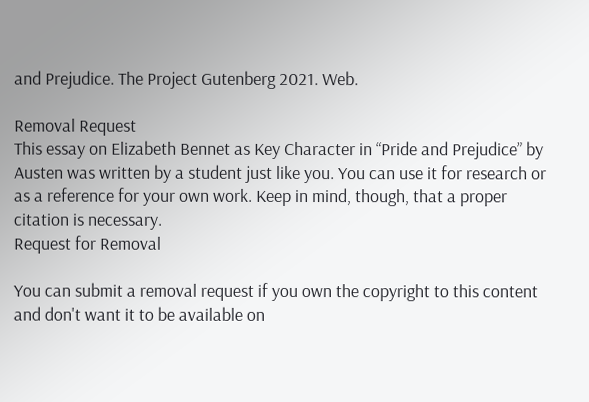and Prejudice. The Project Gutenberg 2021. Web.

Removal Request
This essay on Elizabeth Bennet as Key Character in “Pride and Prejudice” by Austen was written by a student just like you. You can use it for research or as a reference for your own work. Keep in mind, though, that a proper citation is necessary.
Request for Removal

You can submit a removal request if you own the copyright to this content and don't want it to be available on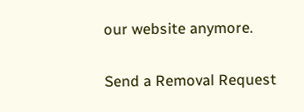our website anymore.

Send a Removal Request